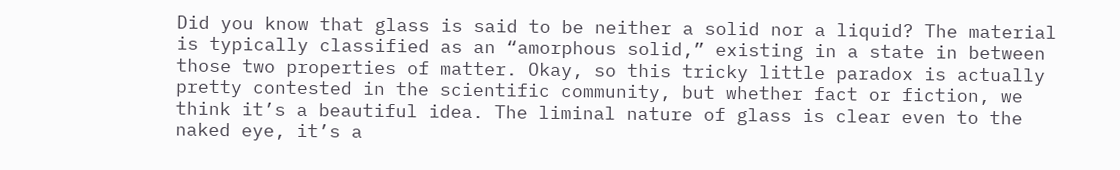Did you know that glass is said to be neither a solid nor a liquid? The material is typically classified as an “amorphous solid,” existing in a state in between those two properties of matter. Okay, so this tricky little paradox is actually pretty contested in the scientific community, but whether fact or fiction, we think it’s a beautiful idea. The liminal nature of glass is clear even to the naked eye, it’s a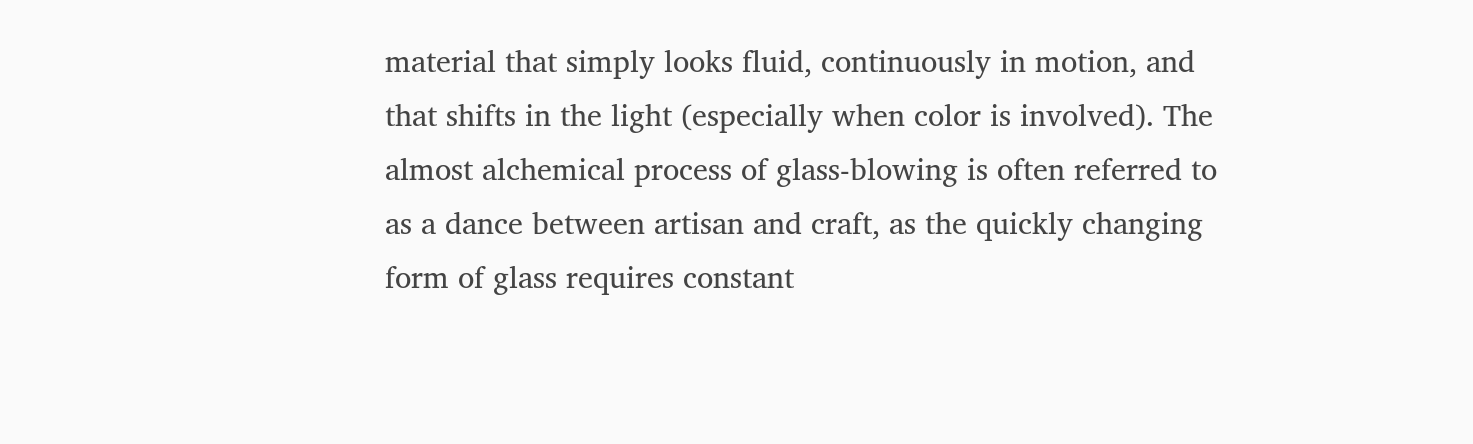material that simply looks fluid, continuously in motion, and that shifts in the light (especially when color is involved). The almost alchemical process of glass-blowing is often referred to as a dance between artisan and craft, as the quickly changing form of glass requires constant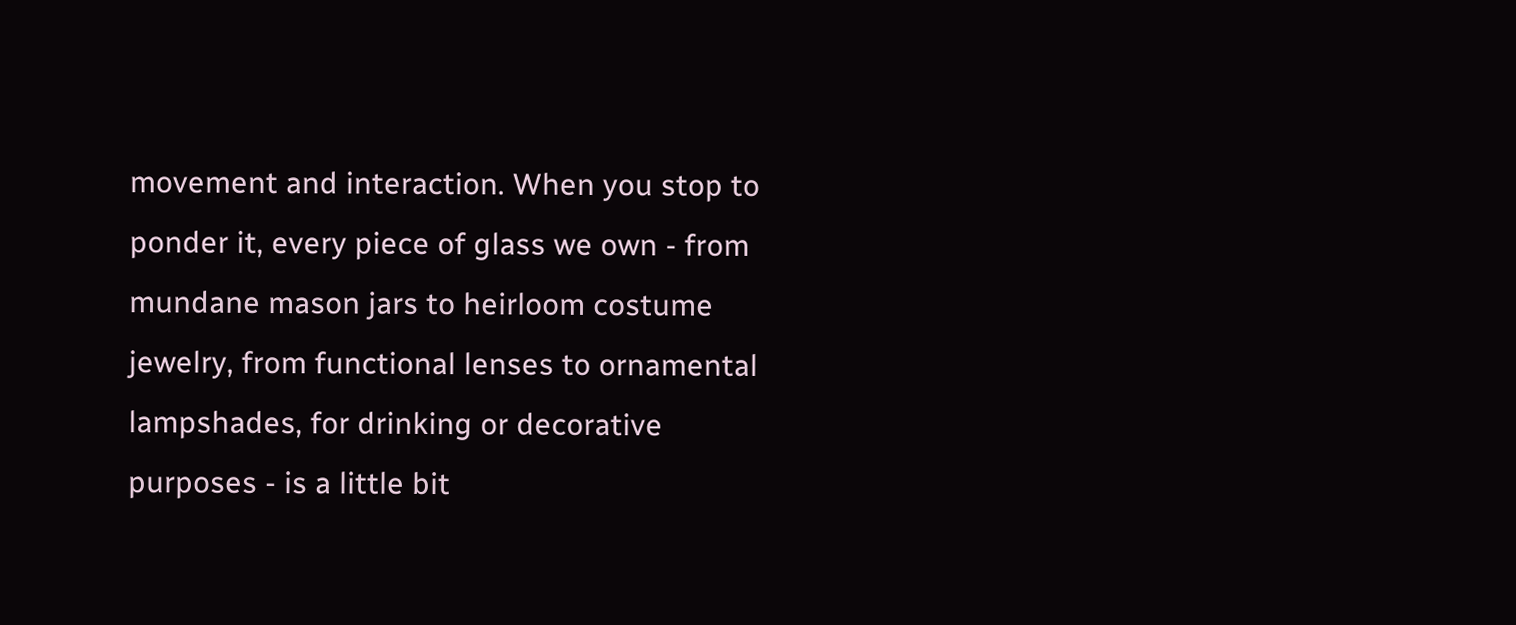movement and interaction. When you stop to ponder it, every piece of glass we own - from mundane mason jars to heirloom costume jewelry, from functional lenses to ornamental lampshades, for drinking or decorative purposes - is a little bit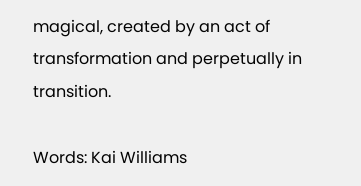magical, created by an act of transformation and perpetually in transition.

Words: Kai Williams